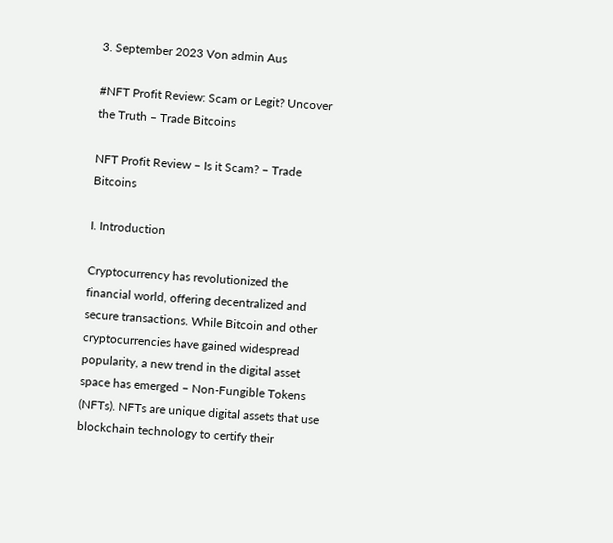3. September 2023 Von admin Aus

#NFT Profit Review: Scam or Legit? Uncover the Truth – Trade Bitcoins

NFT Profit Review – Is it Scam? – Trade Bitcoins

I. Introduction

Cryptocurrency has revolutionized the financial world, offering decentralized and secure transactions. While Bitcoin and other cryptocurrencies have gained widespread popularity, a new trend in the digital asset space has emerged – Non-Fungible Tokens (NFTs). NFTs are unique digital assets that use blockchain technology to certify their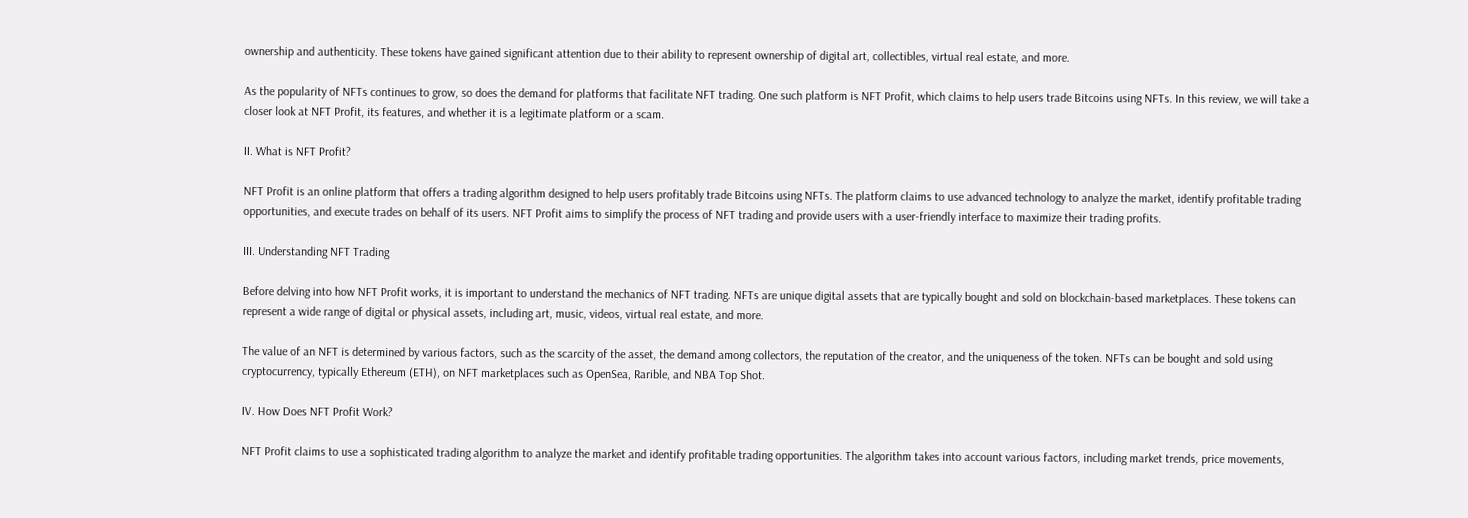ownership and authenticity. These tokens have gained significant attention due to their ability to represent ownership of digital art, collectibles, virtual real estate, and more.

As the popularity of NFTs continues to grow, so does the demand for platforms that facilitate NFT trading. One such platform is NFT Profit, which claims to help users trade Bitcoins using NFTs. In this review, we will take a closer look at NFT Profit, its features, and whether it is a legitimate platform or a scam.

II. What is NFT Profit?

NFT Profit is an online platform that offers a trading algorithm designed to help users profitably trade Bitcoins using NFTs. The platform claims to use advanced technology to analyze the market, identify profitable trading opportunities, and execute trades on behalf of its users. NFT Profit aims to simplify the process of NFT trading and provide users with a user-friendly interface to maximize their trading profits.

III. Understanding NFT Trading

Before delving into how NFT Profit works, it is important to understand the mechanics of NFT trading. NFTs are unique digital assets that are typically bought and sold on blockchain-based marketplaces. These tokens can represent a wide range of digital or physical assets, including art, music, videos, virtual real estate, and more.

The value of an NFT is determined by various factors, such as the scarcity of the asset, the demand among collectors, the reputation of the creator, and the uniqueness of the token. NFTs can be bought and sold using cryptocurrency, typically Ethereum (ETH), on NFT marketplaces such as OpenSea, Rarible, and NBA Top Shot.

IV. How Does NFT Profit Work?

NFT Profit claims to use a sophisticated trading algorithm to analyze the market and identify profitable trading opportunities. The algorithm takes into account various factors, including market trends, price movements,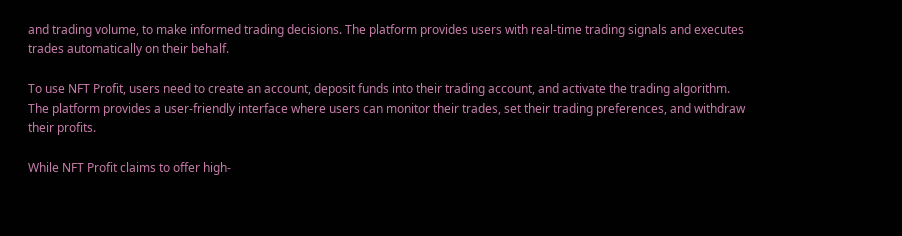and trading volume, to make informed trading decisions. The platform provides users with real-time trading signals and executes trades automatically on their behalf.

To use NFT Profit, users need to create an account, deposit funds into their trading account, and activate the trading algorithm. The platform provides a user-friendly interface where users can monitor their trades, set their trading preferences, and withdraw their profits.

While NFT Profit claims to offer high-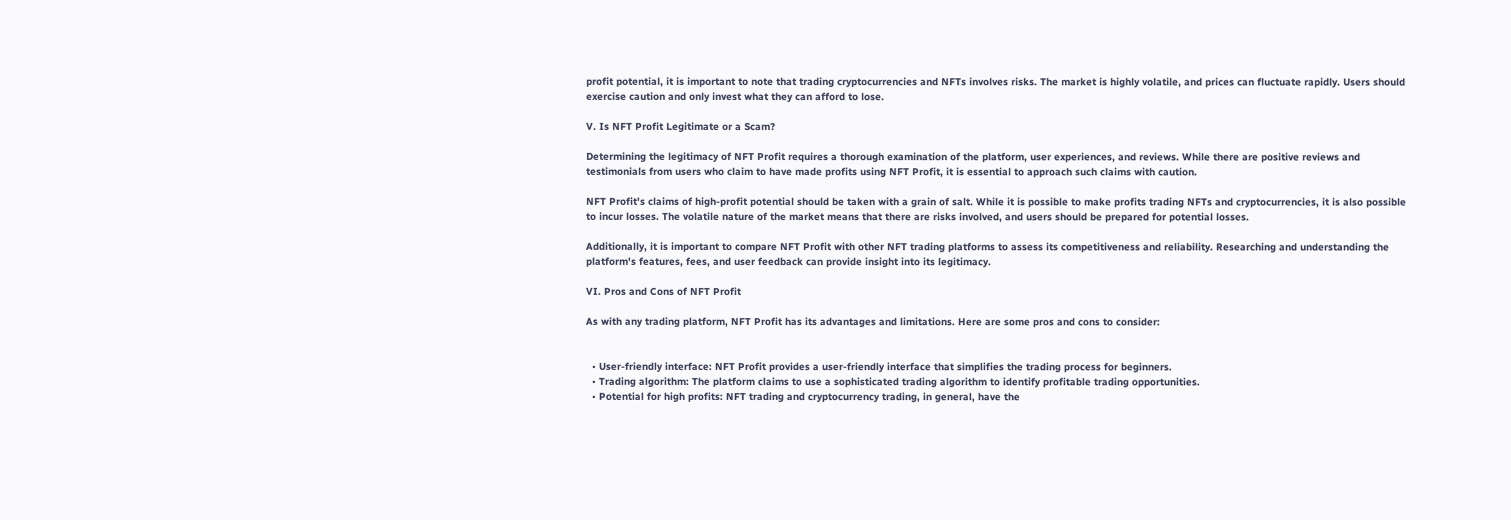profit potential, it is important to note that trading cryptocurrencies and NFTs involves risks. The market is highly volatile, and prices can fluctuate rapidly. Users should exercise caution and only invest what they can afford to lose.

V. Is NFT Profit Legitimate or a Scam?

Determining the legitimacy of NFT Profit requires a thorough examination of the platform, user experiences, and reviews. While there are positive reviews and testimonials from users who claim to have made profits using NFT Profit, it is essential to approach such claims with caution.

NFT Profit's claims of high-profit potential should be taken with a grain of salt. While it is possible to make profits trading NFTs and cryptocurrencies, it is also possible to incur losses. The volatile nature of the market means that there are risks involved, and users should be prepared for potential losses.

Additionally, it is important to compare NFT Profit with other NFT trading platforms to assess its competitiveness and reliability. Researching and understanding the platform's features, fees, and user feedback can provide insight into its legitimacy.

VI. Pros and Cons of NFT Profit

As with any trading platform, NFT Profit has its advantages and limitations. Here are some pros and cons to consider:


  • User-friendly interface: NFT Profit provides a user-friendly interface that simplifies the trading process for beginners.
  • Trading algorithm: The platform claims to use a sophisticated trading algorithm to identify profitable trading opportunities.
  • Potential for high profits: NFT trading and cryptocurrency trading, in general, have the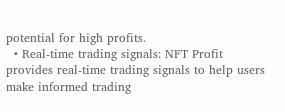potential for high profits.
  • Real-time trading signals: NFT Profit provides real-time trading signals to help users make informed trading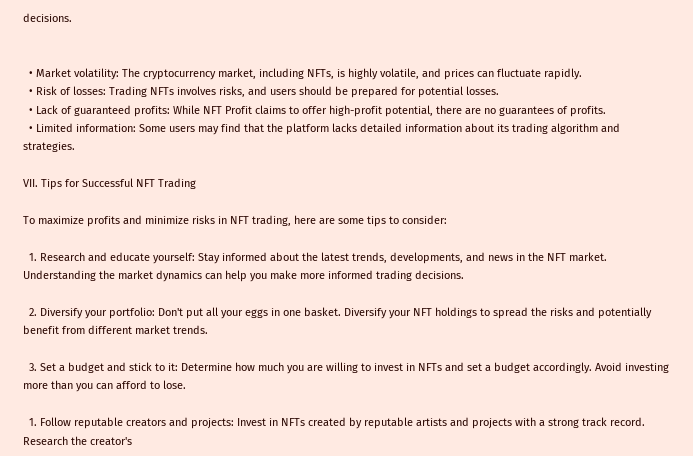decisions.


  • Market volatility: The cryptocurrency market, including NFTs, is highly volatile, and prices can fluctuate rapidly.
  • Risk of losses: Trading NFTs involves risks, and users should be prepared for potential losses.
  • Lack of guaranteed profits: While NFT Profit claims to offer high-profit potential, there are no guarantees of profits.
  • Limited information: Some users may find that the platform lacks detailed information about its trading algorithm and strategies.

VII. Tips for Successful NFT Trading

To maximize profits and minimize risks in NFT trading, here are some tips to consider:

  1. Research and educate yourself: Stay informed about the latest trends, developments, and news in the NFT market. Understanding the market dynamics can help you make more informed trading decisions.

  2. Diversify your portfolio: Don't put all your eggs in one basket. Diversify your NFT holdings to spread the risks and potentially benefit from different market trends.

  3. Set a budget and stick to it: Determine how much you are willing to invest in NFTs and set a budget accordingly. Avoid investing more than you can afford to lose.

  1. Follow reputable creators and projects: Invest in NFTs created by reputable artists and projects with a strong track record. Research the creator's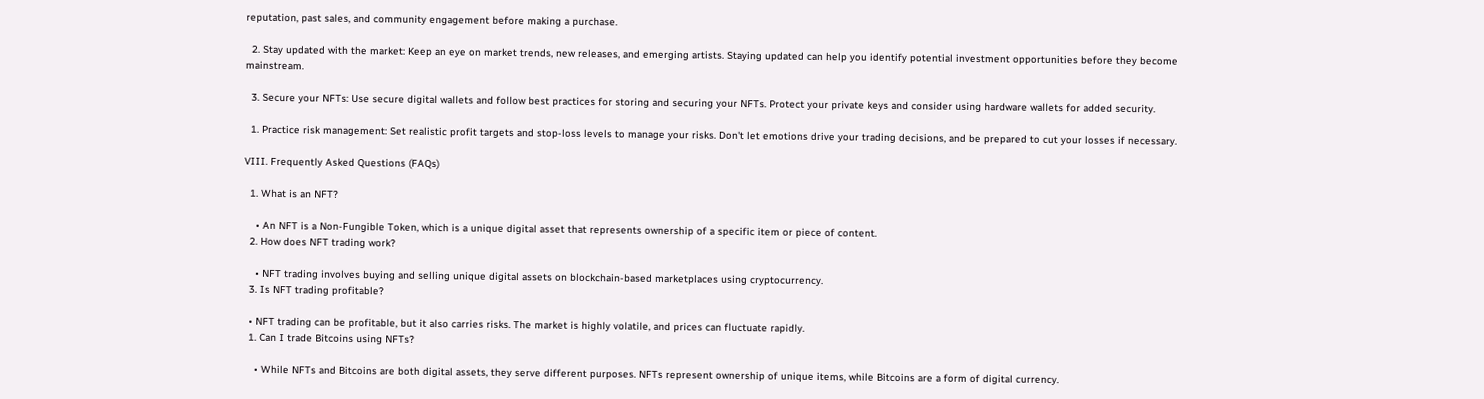reputation, past sales, and community engagement before making a purchase.

  2. Stay updated with the market: Keep an eye on market trends, new releases, and emerging artists. Staying updated can help you identify potential investment opportunities before they become mainstream.

  3. Secure your NFTs: Use secure digital wallets and follow best practices for storing and securing your NFTs. Protect your private keys and consider using hardware wallets for added security.

  1. Practice risk management: Set realistic profit targets and stop-loss levels to manage your risks. Don't let emotions drive your trading decisions, and be prepared to cut your losses if necessary.

VIII. Frequently Asked Questions (FAQs)

  1. What is an NFT?

    • An NFT is a Non-Fungible Token, which is a unique digital asset that represents ownership of a specific item or piece of content.
  2. How does NFT trading work?

    • NFT trading involves buying and selling unique digital assets on blockchain-based marketplaces using cryptocurrency.
  3. Is NFT trading profitable?

  • NFT trading can be profitable, but it also carries risks. The market is highly volatile, and prices can fluctuate rapidly.
  1. Can I trade Bitcoins using NFTs?

    • While NFTs and Bitcoins are both digital assets, they serve different purposes. NFTs represent ownership of unique items, while Bitcoins are a form of digital currency.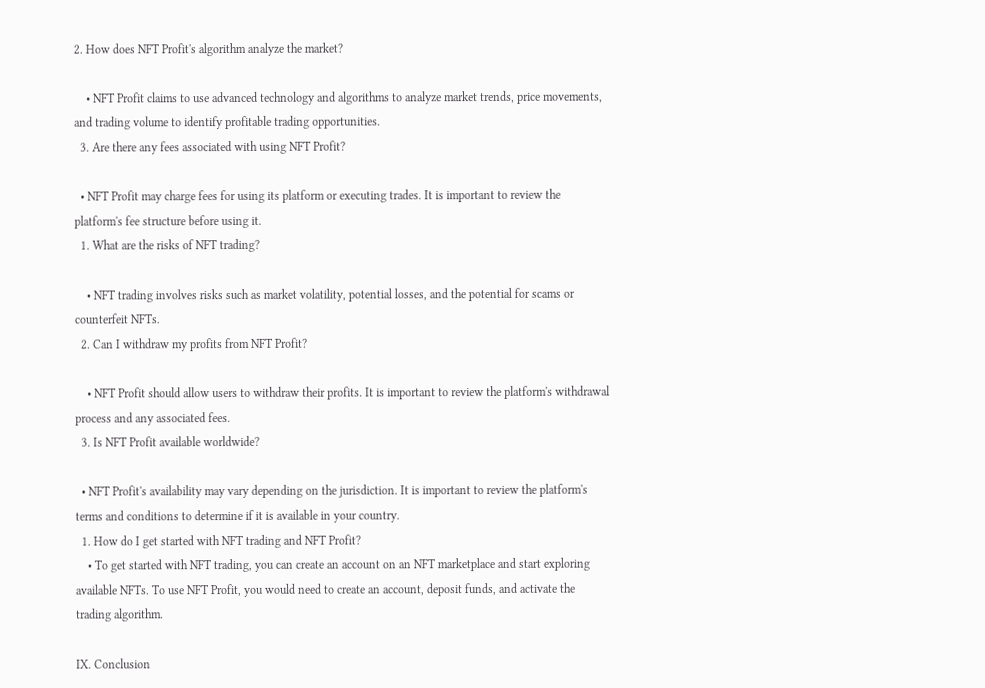2. How does NFT Profit's algorithm analyze the market?

    • NFT Profit claims to use advanced technology and algorithms to analyze market trends, price movements, and trading volume to identify profitable trading opportunities.
  3. Are there any fees associated with using NFT Profit?

  • NFT Profit may charge fees for using its platform or executing trades. It is important to review the platform's fee structure before using it.
  1. What are the risks of NFT trading?

    • NFT trading involves risks such as market volatility, potential losses, and the potential for scams or counterfeit NFTs.
  2. Can I withdraw my profits from NFT Profit?

    • NFT Profit should allow users to withdraw their profits. It is important to review the platform's withdrawal process and any associated fees.
  3. Is NFT Profit available worldwide?

  • NFT Profit's availability may vary depending on the jurisdiction. It is important to review the platform's terms and conditions to determine if it is available in your country.
  1. How do I get started with NFT trading and NFT Profit?
    • To get started with NFT trading, you can create an account on an NFT marketplace and start exploring available NFTs. To use NFT Profit, you would need to create an account, deposit funds, and activate the trading algorithm.

IX. Conclusion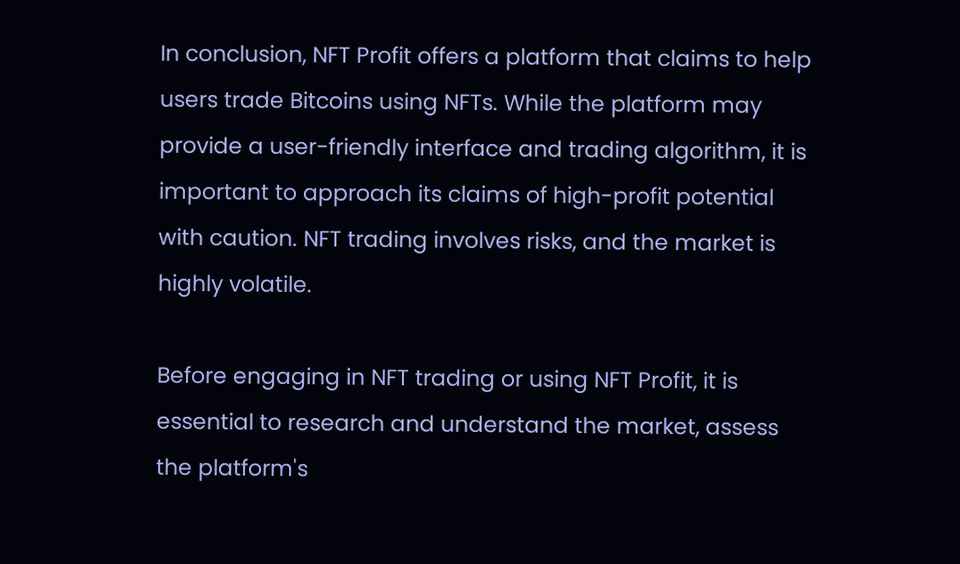In conclusion, NFT Profit offers a platform that claims to help users trade Bitcoins using NFTs. While the platform may provide a user-friendly interface and trading algorithm, it is important to approach its claims of high-profit potential with caution. NFT trading involves risks, and the market is highly volatile.

Before engaging in NFT trading or using NFT Profit, it is essential to research and understand the market, assess the platform's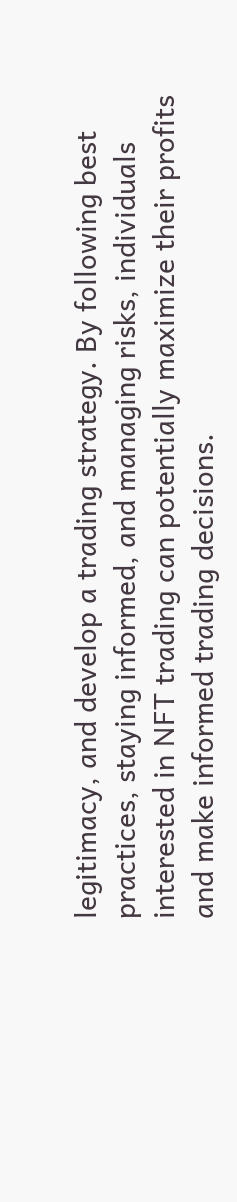legitimacy, and develop a trading strategy. By following best practices, staying informed, and managing risks, individuals interested in NFT trading can potentially maximize their profits and make informed trading decisions.